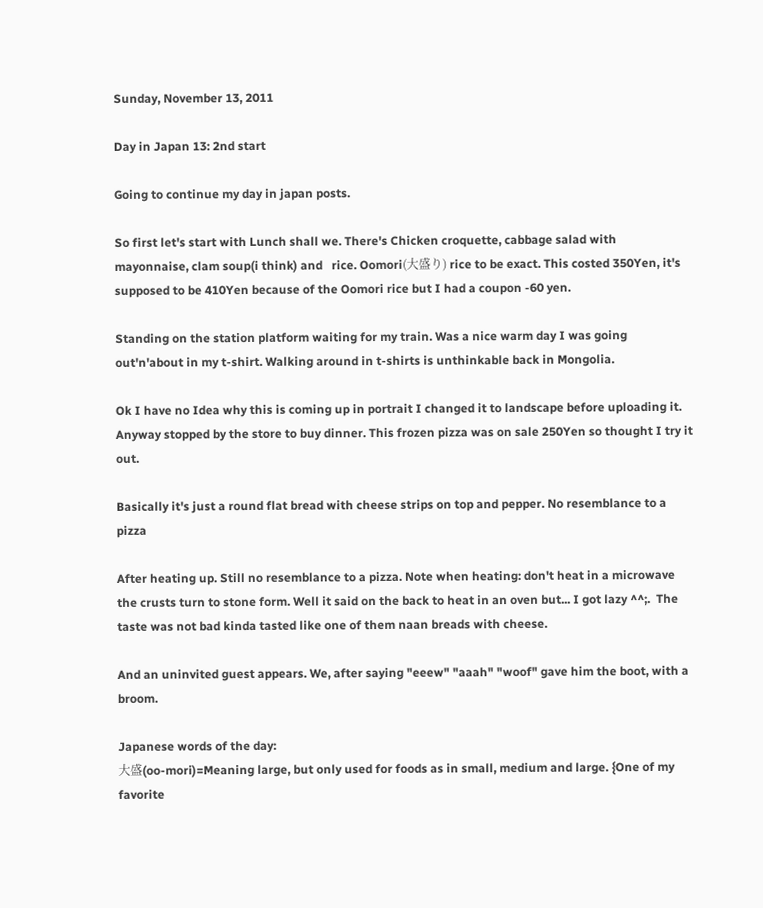Sunday, November 13, 2011

Day in Japan 13: 2nd start

Going to continue my day in japan posts.

So first let's start with Lunch shall we. There's Chicken croquette, cabbage salad with mayonnaise, clam soup(i think) and   rice. Oomori(大盛り) rice to be exact. This costed 350Yen, it's supposed to be 410Yen because of the Oomori rice but I had a coupon -60 yen.

Standing on the station platform waiting for my train. Was a nice warm day I was going out'n'about in my t-shirt. Walking around in t-shirts is unthinkable back in Mongolia.

Ok I have no Idea why this is coming up in portrait I changed it to landscape before uploading it. Anyway stopped by the store to buy dinner. This frozen pizza was on sale 250Yen so thought I try it out.

Basically it's just a round flat bread with cheese strips on top and pepper. No resemblance to a pizza

After heating up. Still no resemblance to a pizza. Note when heating: don't heat in a microwave the crusts turn to stone form. Well it said on the back to heat in an oven but... I got lazy ^^;.  The taste was not bad kinda tasted like one of them naan breads with cheese.

And an uninvited guest appears. We, after saying "eeew" "aaah" "woof" gave him the boot, with a broom.

Japanese words of the day:
大盛(oo-mori)=Meaning large, but only used for foods as in small, medium and large. {One of my favorite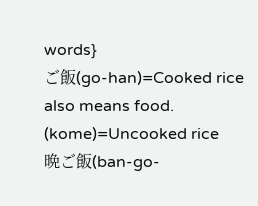words}
ご飯(go-han)=Cooked rice also means food.
(kome)=Uncooked rice
晩ご飯(ban-go-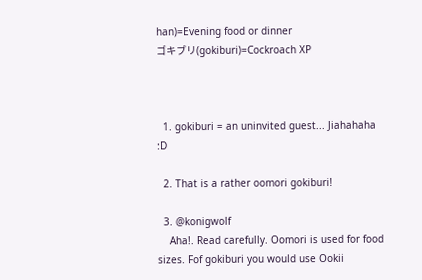han)=Evening food or dinner
ゴキブリ(gokiburi)=Cockroach XP



  1. gokiburi = an uninvited guest... Jiahahaha :D

  2. That is a rather oomori gokiburi!

  3. @konigwolf
    Aha!. Read carefully. Oomori is used for food sizes. Fof gokiburi you would use Ookii